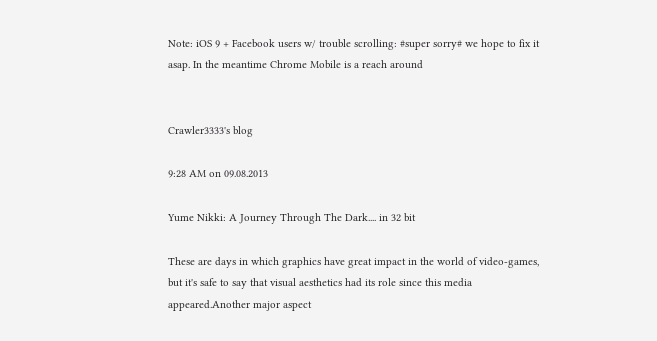Note: iOS 9 + Facebook users w/ trouble scrolling: #super sorry# we hope to fix it asap. In the meantime Chrome Mobile is a reach around


Crawler3333's blog

9:28 AM on 09.08.2013

Yume Nikki: A Journey Through The Dark.... in 32 bit

These are days in which graphics have great impact in the world of video-games, but it's safe to say that visual aesthetics had its role since this media appeared.Another major aspect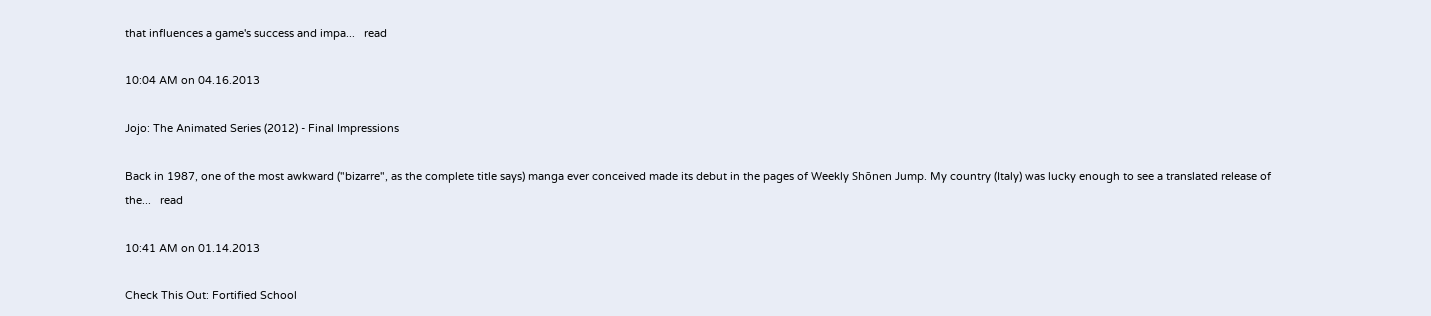that influences a game's success and impa...   read

10:04 AM on 04.16.2013

Jojo: The Animated Series (2012) - Final Impressions

Back in 1987, one of the most awkward ("bizarre", as the complete title says) manga ever conceived made its debut in the pages of Weekly Shōnen Jump. My country (Italy) was lucky enough to see a translated release of the...   read

10:41 AM on 01.14.2013

Check This Out: Fortified School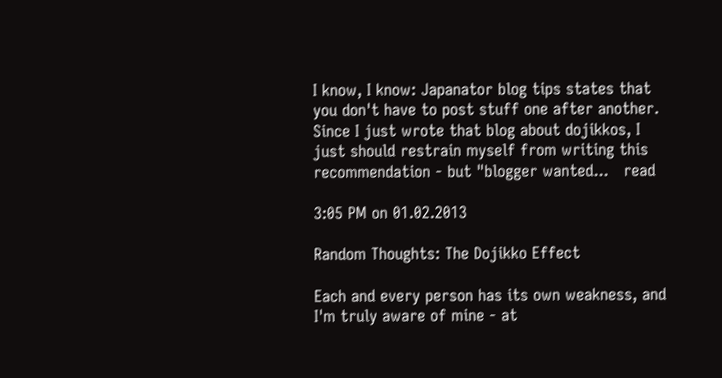I know, I know: Japanator blog tips states that you don't have to post stuff one after another. Since I just wrote that blog about dojikkos, I just should restrain myself from writing this recommendation - but "blogger wanted...   read

3:05 PM on 01.02.2013

Random Thoughts: The Dojikko Effect

Each and every person has its own weakness, and I'm truly aware of mine - at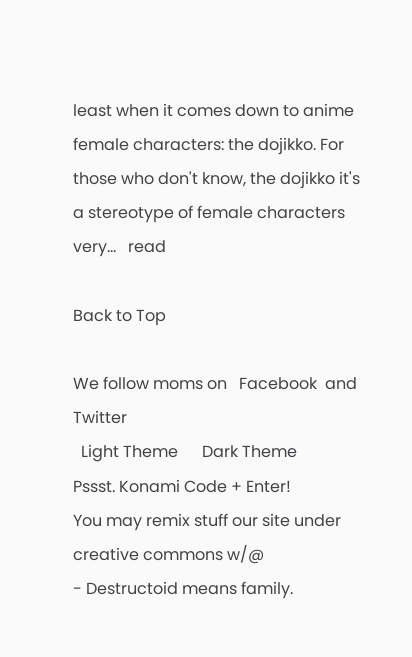least when it comes down to anime female characters: the dojikko. For those who don't know, the dojikko it's a stereotype of female characters very...   read

Back to Top

We follow moms on   Facebook  and   Twitter
  Light Theme      Dark Theme
Pssst. Konami Code + Enter!
You may remix stuff our site under creative commons w/@
- Destructoid means family.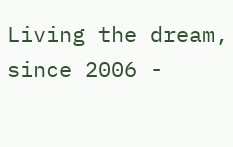Living the dream, since 2006 -